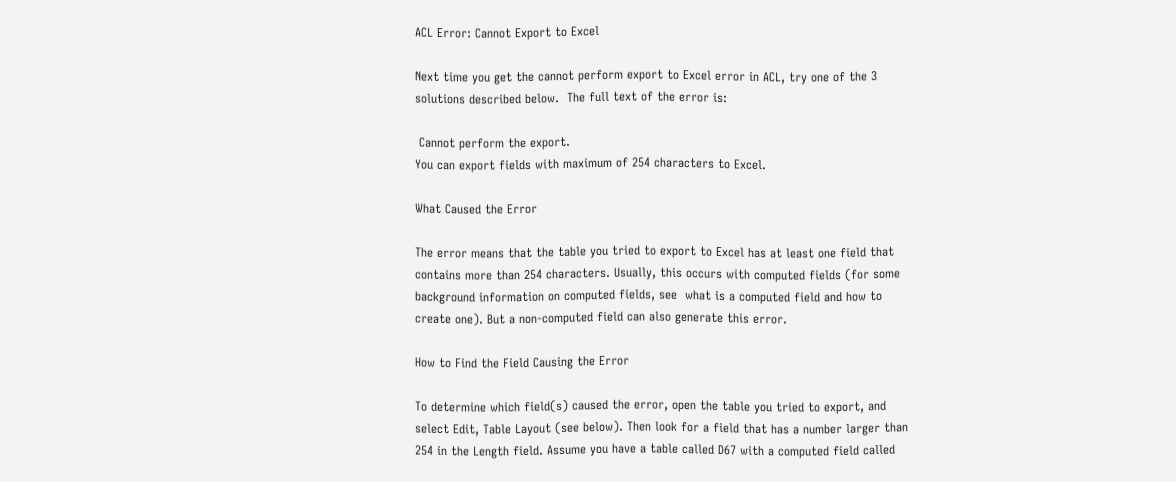ACL Error: Cannot Export to Excel

Next time you get the cannot perform export to Excel error in ACL, try one of the 3 solutions described below.  The full text of the error is:

 Cannot perform the export.
You can export fields with maximum of 254 characters to Excel.

What Caused the Error

The error means that the table you tried to export to Excel has at least one field that contains more than 254 characters. Usually, this occurs with computed fields (for some background information on computed fields, see  what is a computed field and how to create one). But a non-computed field can also generate this error.

How to Find the Field Causing the Error

To determine which field(s) caused the error, open the table you tried to export, and select Edit, Table Layout (see below). Then look for a field that has a number larger than 254 in the Length field. Assume you have a table called D67 with a computed field called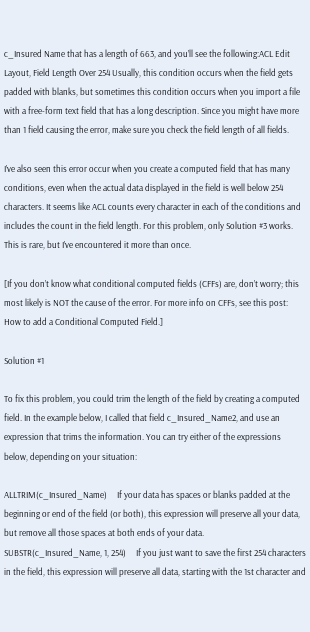c_Insured Name that has a length of 663, and you’ll see the following:ACL Edit Layout, Field Length Over 254 Usually, this condition occurs when the field gets padded with blanks, but sometimes this condition occurs when you import a file with a free-form text field that has a long description. Since you might have more than 1 field causing the error, make sure you check the field length of all fields.

I’ve also seen this error occur when you create a computed field that has many conditions, even when the actual data displayed in the field is well below 254 characters. It seems like ACL counts every character in each of the conditions and includes the count in the field length. For this problem, only Solution #3 works. This is rare, but I’ve encountered it more than once.

[If you don’t know what conditional computed fields (CFFs) are, don’t worry; this most likely is NOT the cause of the error. For more info on CFFs, see this post:  How to add a Conditional Computed Field.]

Solution #1

To fix this problem, you could trim the length of the field by creating a computed field. In the example below, I called that field c_Insured_Name2, and use an expression that trims the information. You can try either of the expressions below, depending on your situation:

ALLTRIM(c_Insured_Name)     If your data has spaces or blanks padded at the beginning or end of the field (or both), this expression will preserve all your data, but remove all those spaces at both ends of your data.
SUBSTR(c_Insured_Name, 1, 254)     If you just want to save the first 254 characters in the field, this expression will preserve all data, starting with the 1st character and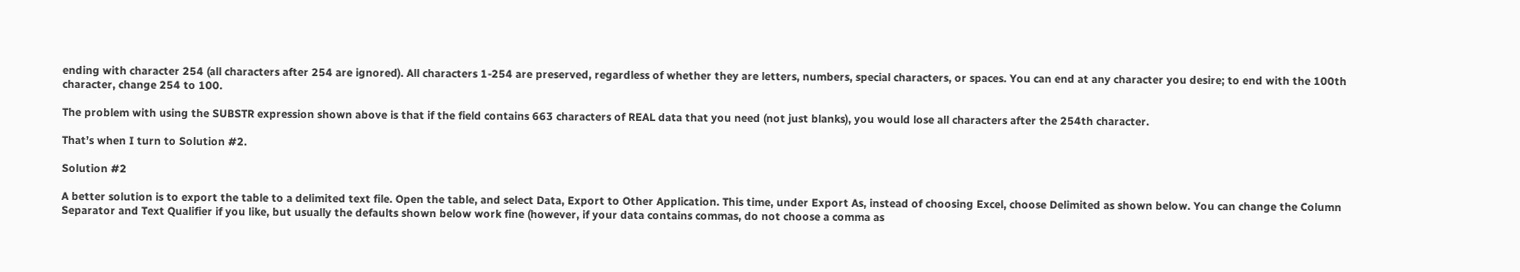ending with character 254 (all characters after 254 are ignored). All characters 1-254 are preserved, regardless of whether they are letters, numbers, special characters, or spaces. You can end at any character you desire; to end with the 100th character, change 254 to 100.

The problem with using the SUBSTR expression shown above is that if the field contains 663 characters of REAL data that you need (not just blanks), you would lose all characters after the 254th character.

That’s when I turn to Solution #2.

Solution #2

A better solution is to export the table to a delimited text file. Open the table, and select Data, Export to Other Application. This time, under Export As, instead of choosing Excel, choose Delimited as shown below. You can change the Column Separator and Text Qualifier if you like, but usually the defaults shown below work fine (however, if your data contains commas, do not choose a comma as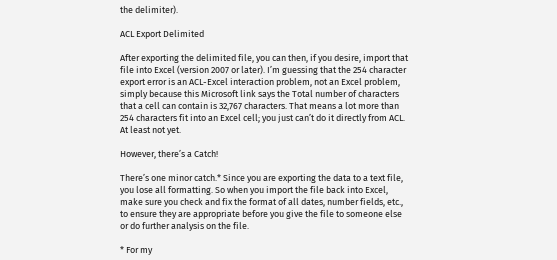the delimiter).

ACL Export Delimited

After exporting the delimited file, you can then, if you desire, import that file into Excel (version 2007 or later). I’m guessing that the 254 character export error is an ACL-Excel interaction problem, not an Excel problem, simply because this Microsoft link says the Total number of characters that a cell can contain is 32,767 characters. That means a lot more than 254 characters fit into an Excel cell; you just can’t do it directly from ACL. At least not yet.

However, there’s a Catch!

There’s one minor catch.* Since you are exporting the data to a text file, you lose all formatting. So when you import the file back into Excel, make sure you check and fix the format of all dates, number fields, etc., to ensure they are appropriate before you give the file to someone else or do further analysis on the file.

* For my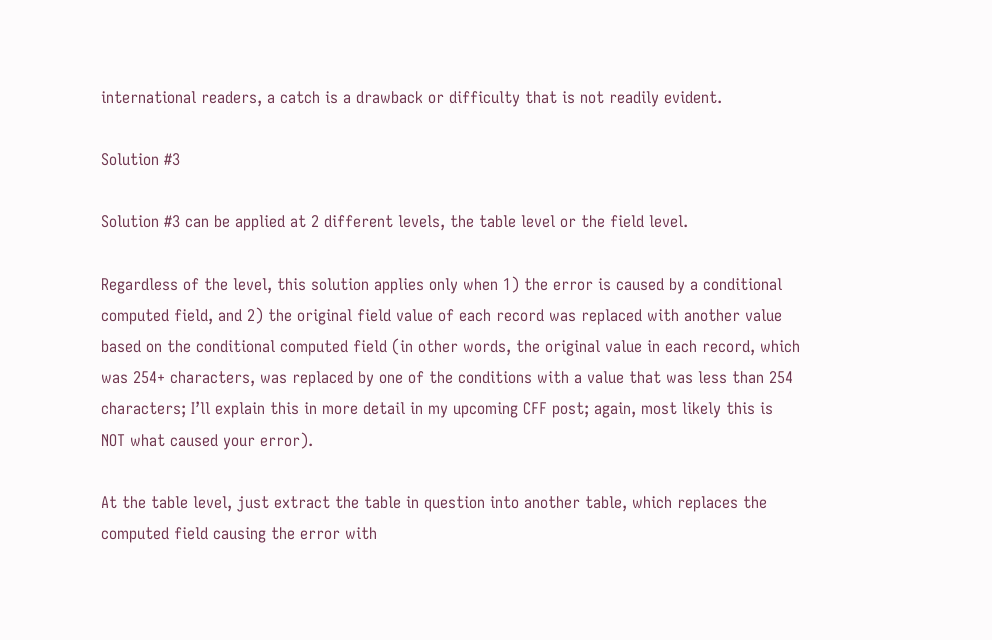international readers, a catch is a drawback or difficulty that is not readily evident.

Solution #3

Solution #3 can be applied at 2 different levels, the table level or the field level.

Regardless of the level, this solution applies only when 1) the error is caused by a conditional computed field, and 2) the original field value of each record was replaced with another value based on the conditional computed field (in other words, the original value in each record, which was 254+ characters, was replaced by one of the conditions with a value that was less than 254 characters; I’ll explain this in more detail in my upcoming CFF post; again, most likely this is NOT what caused your error).

At the table level, just extract the table in question into another table, which replaces the computed field causing the error with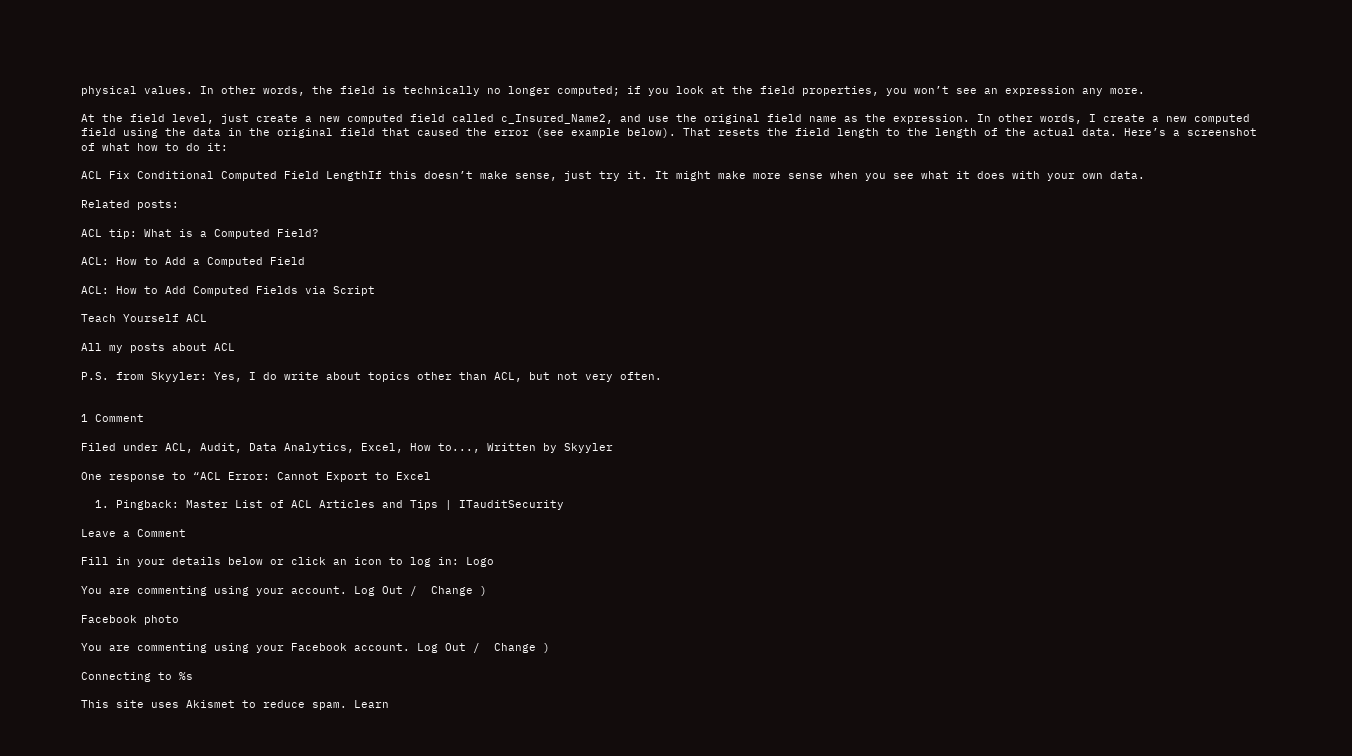physical values. In other words, the field is technically no longer computed; if you look at the field properties, you won’t see an expression any more.

At the field level, just create a new computed field called c_Insured_Name2, and use the original field name as the expression. In other words, I create a new computed field using the data in the original field that caused the error (see example below). That resets the field length to the length of the actual data. Here’s a screenshot of what how to do it:

ACL Fix Conditional Computed Field LengthIf this doesn’t make sense, just try it. It might make more sense when you see what it does with your own data.

Related posts:

ACL tip: What is a Computed Field?

ACL: How to Add a Computed Field

ACL: How to Add Computed Fields via Script

Teach Yourself ACL

All my posts about ACL

P.S. from Skyyler: Yes, I do write about topics other than ACL, but not very often.


1 Comment

Filed under ACL, Audit, Data Analytics, Excel, How to..., Written by Skyyler

One response to “ACL Error: Cannot Export to Excel

  1. Pingback: Master List of ACL Articles and Tips | ITauditSecurity

Leave a Comment

Fill in your details below or click an icon to log in: Logo

You are commenting using your account. Log Out /  Change )

Facebook photo

You are commenting using your Facebook account. Log Out /  Change )

Connecting to %s

This site uses Akismet to reduce spam. Learn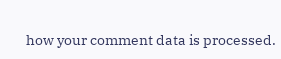how your comment data is processed.